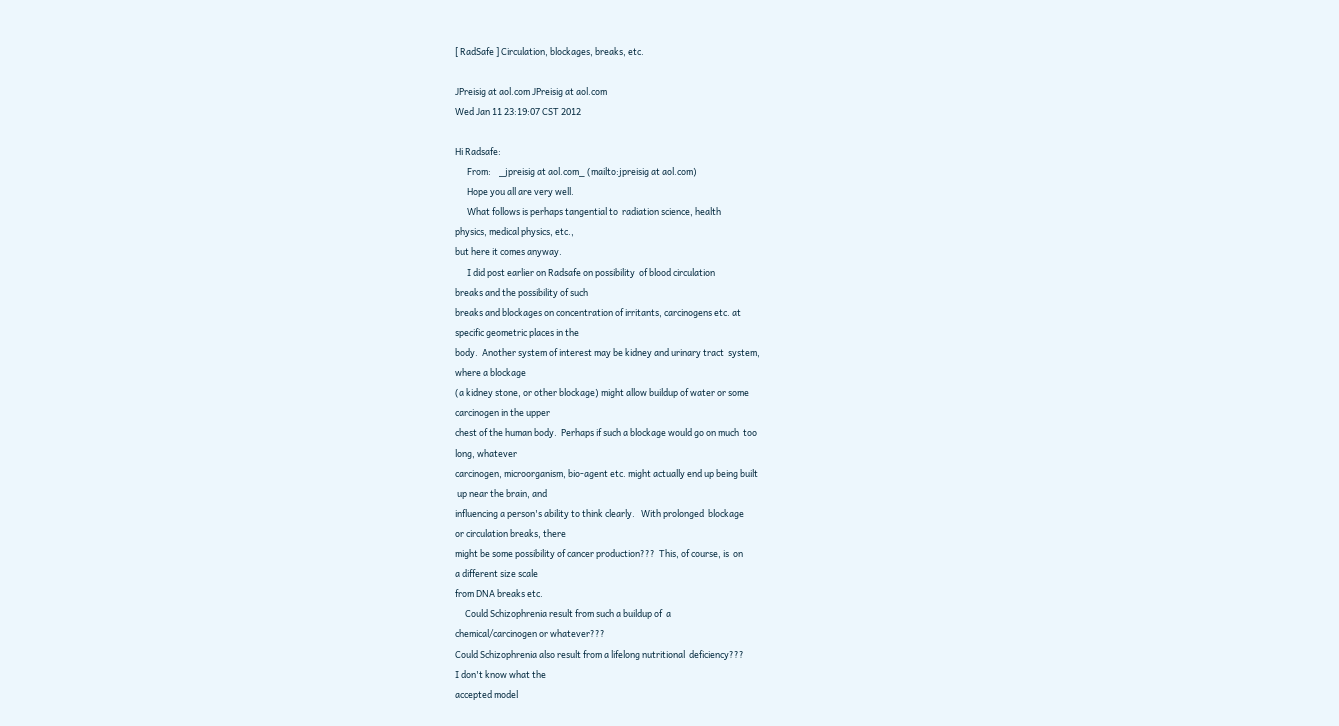[ RadSafe ] Circulation, blockages, breaks, etc.

JPreisig at aol.com JPreisig at aol.com
Wed Jan 11 23:19:07 CST 2012

Hi Radsafe:
      From:    _jpreisig at aol.com_ (mailto:jpreisig at aol.com)
      Hope you all are very well.
      What follows is perhaps tangential to  radiation science, health
physics, medical physics, etc.,
but here it comes anyway.
      I did post earlier on Radsafe on possibility  of blood circulation
breaks and the possibility of such
breaks and blockages on concentration of irritants, carcinogens etc. at
specific geometric places in the
body.  Another system of interest may be kidney and urinary tract  system,
where a blockage
(a kidney stone, or other blockage) might allow buildup of water or some
carcinogen in the upper
chest of the human body.  Perhaps if such a blockage would go on much  too
long, whatever
carcinogen, microorganism, bio-agent etc. might actually end up being built
 up near the brain, and
influencing a person's ability to think clearly.   With prolonged  blockage
or circulation breaks, there
might be some possibility of cancer production???  This, of course, is  on
a different size scale
from DNA breaks etc.
     Could Schizophrenia result from such a buildup of  a
chemical/carcinogen or whatever???
Could Schizophrenia also result from a lifelong nutritional  deficiency???
I don't know what the
accepted model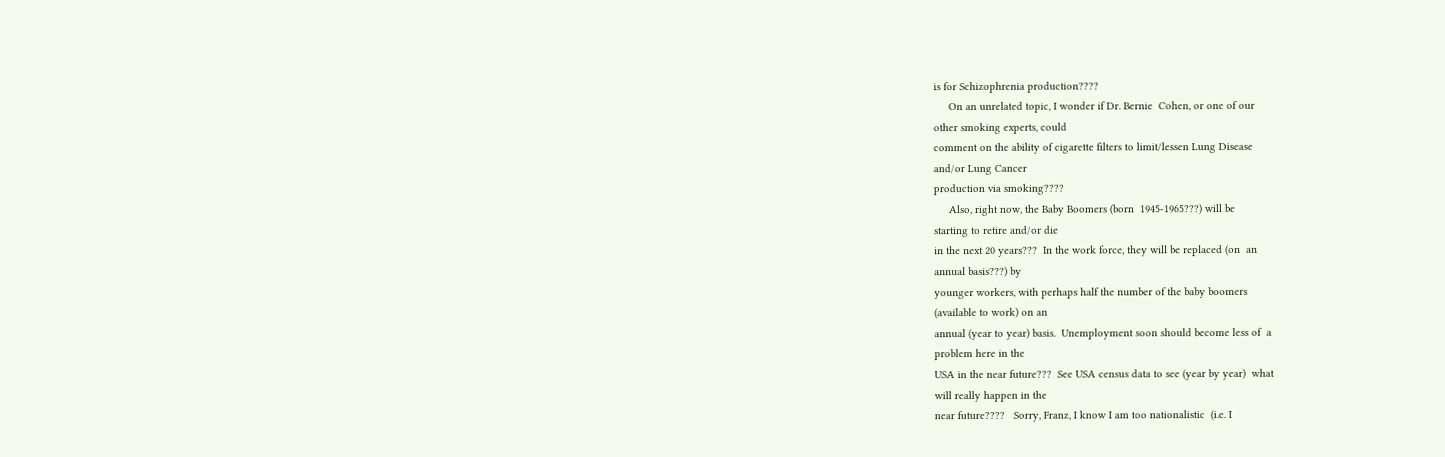is for Schizophrenia production????
     On an unrelated topic, I wonder if Dr. Bernie  Cohen, or one of our
other smoking experts, could
comment on the ability of cigarette filters to limit/lessen Lung Disease
and/or Lung Cancer
production via smoking????
     Also, right now, the Baby Boomers (born  1945-1965???) will be
starting to retire and/or die
in the next 20 years???  In the work force, they will be replaced (on  an
annual basis???) by
younger workers, with perhaps half the number of the baby boomers
(available to work) on an
annual (year to year) basis.  Unemployment soon should become less of  a
problem here in the
USA in the near future???  See USA census data to see (year by year)  what
will really happen in the
near future????   Sorry, Franz, I know I am too nationalistic  (i.e. I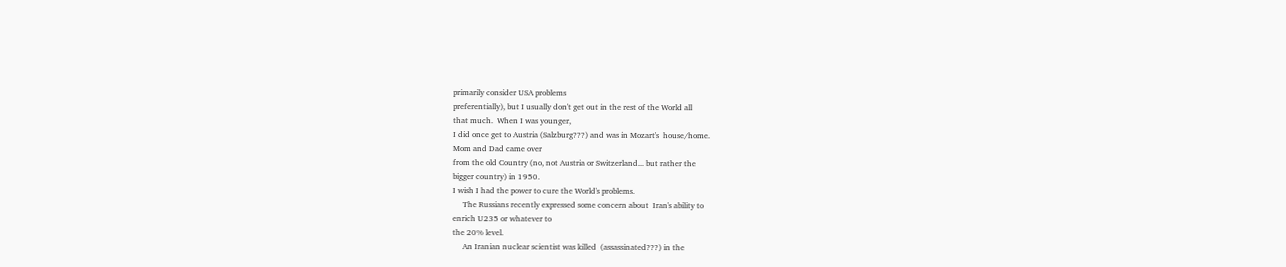primarily consider USA problems
preferentially), but I usually don't get out in the rest of the World all
that much.  When I was younger,
I did once get to Austria (Salzburg???) and was in Mozart's  house/home.
Mom and Dad came over
from the old Country (no, not Austria or Switzerland... but rather the
bigger country) in 1950.
I wish I had the power to cure the World's problems.
     The Russians recently expressed some concern about  Iran's ability to
enrich U235 or whatever to
the 20% level.
     An Iranian nuclear scientist was killed  (assassinated???) in the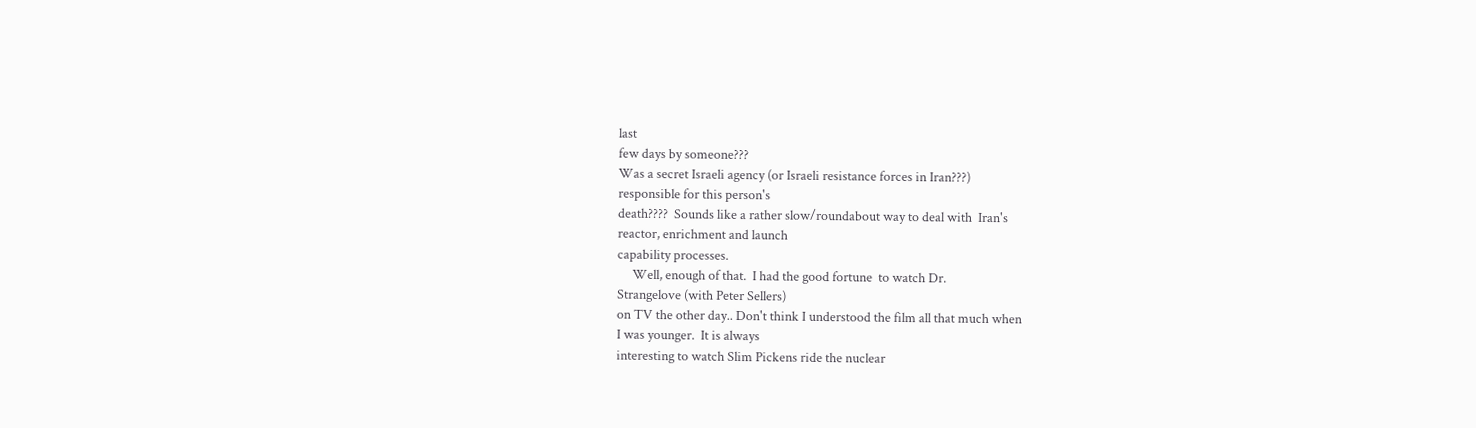last
few days by someone???
Was a secret Israeli agency (or Israeli resistance forces in Iran???)
responsible for this person's
death????  Sounds like a rather slow/roundabout way to deal with  Iran's
reactor, enrichment and launch
capability processes.
     Well, enough of that.  I had the good fortune  to watch Dr.
Strangelove (with Peter Sellers)
on TV the other day.. Don't think I understood the film all that much when
I was younger.  It is always
interesting to watch Slim Pickens ride the nuclear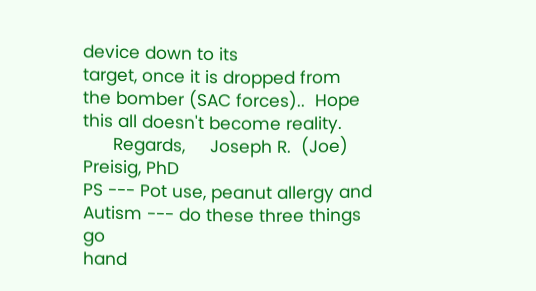device down to its
target, once it is dropped from
the bomber (SAC forces)..  Hope this all doesn't become reality.
      Regards,     Joseph R.  (Joe) Preisig, PhD
PS --- Pot use, peanut allergy and Autism --- do these three things go
hand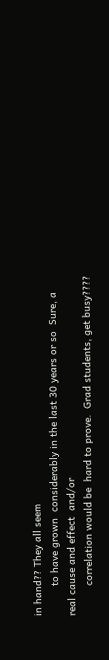in hand?? They all seem
          to have grown  considerably in the last 30 years or so  Sure, a
real cause and effect  and/or
          correlation would be  hard to prove.  Grad students, get busy????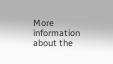More information about the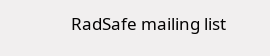RadSafe mailing list